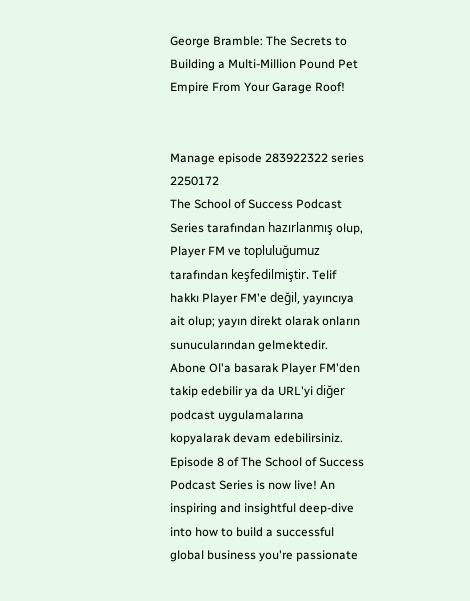George Bramble: The Secrets to Building a Multi-Million Pound Pet Empire From Your Garage Roof!


Manage episode 283922322 series 2250172
The School of Success Podcast Series tarafından hazırlanmış olup, Player FM ve topluluğumuz tarafından keşfedilmiştir. Telif hakkı Player FM'e değil, yayıncıya ait olup; yayın direkt olarak onların sunucularından gelmektedir. Abone Ol'a basarak Player FM'den takip edebilir ya da URL'yi diğer podcast uygulamalarına kopyalarak devam edebilirsiniz.
Episode 8 of The School of Success Podcast Series is now live! An inspiring and insightful deep-dive into how to build a successful global business you're passionate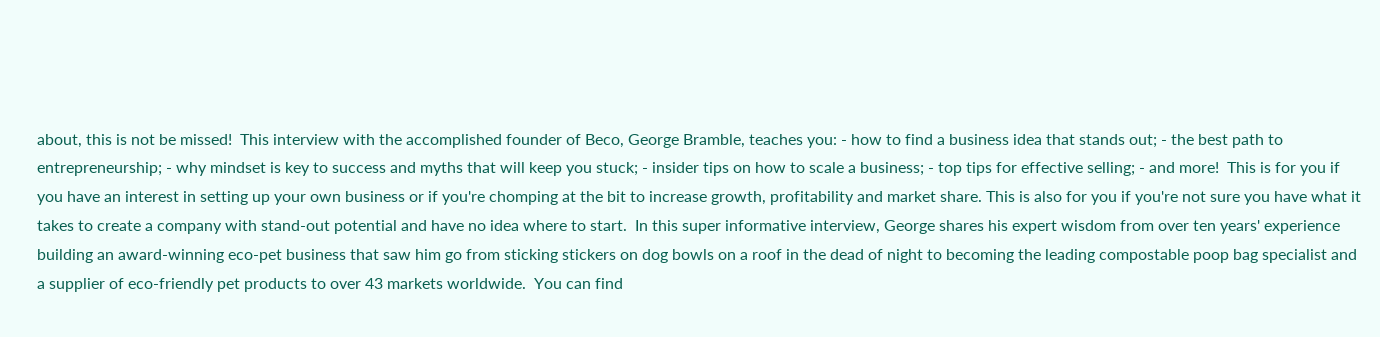about, this is not be missed!  This interview with the accomplished founder of Beco, George Bramble, teaches you: - how to find a business idea that stands out; - the best path to entrepreneurship; - why mindset is key to success and myths that will keep you stuck; - insider tips on how to scale a business; - top tips for effective selling; - and more!  This is for you if you have an interest in setting up your own business or if you're chomping at the bit to increase growth, profitability and market share. This is also for you if you're not sure you have what it takes to create a company with stand-out potential and have no idea where to start.  In this super informative interview, George shares his expert wisdom from over ten years' experience building an award-winning eco-pet business that saw him go from sticking stickers on dog bowls on a roof in the dead of night to becoming the leading compostable poop bag specialist and a supplier of eco-friendly pet products to over 43 markets worldwide.  You can find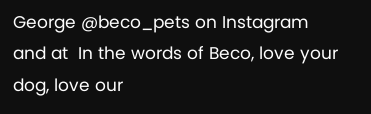George @beco_pets on Instagram and at  In the words of Beco, love your dog, love our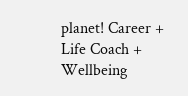planet! Career + Life Coach + Wellbeing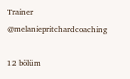Trainer @melaniepritchardcoaching

12 bölüm